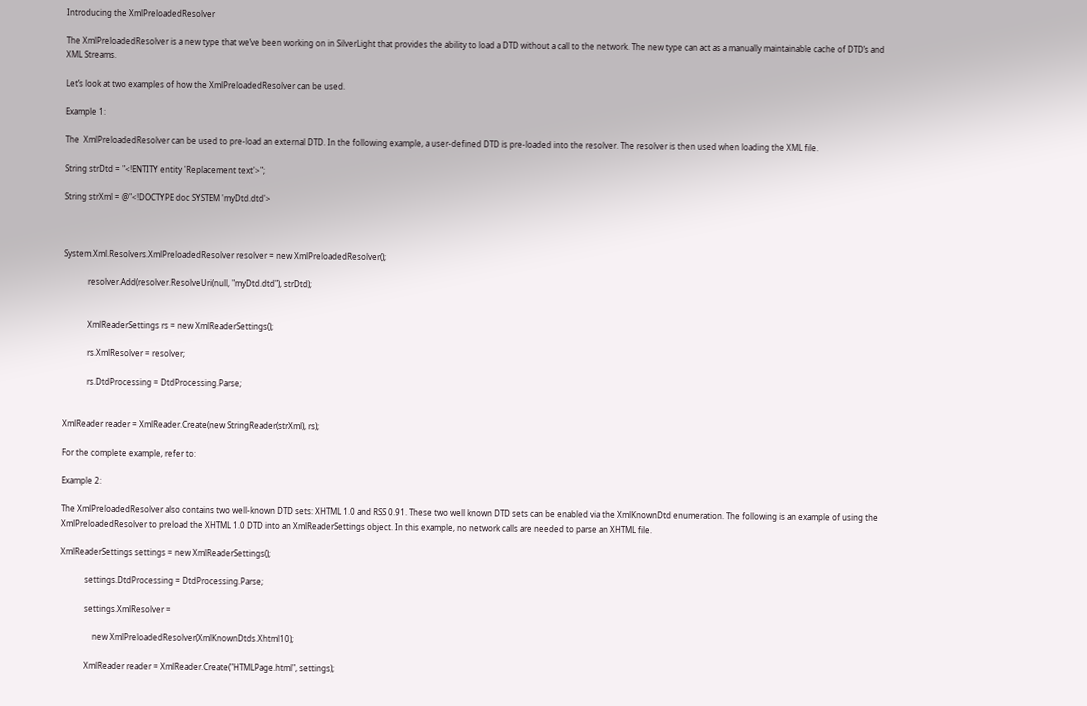Introducing the XmlPreloadedResolver

The XmlPreloadedResolver is a new type that we’ve been working on in SilverLight that provides the ability to load a DTD without a call to the network. The new type can act as a manually maintainable cache of DTD’s and XML Streams.

Let’s look at two examples of how the XmlPreloadedResolver can be used.

Example 1:

The  XmlPreloadedResolver can be used to pre-load an external DTD. In the following example, a user-defined DTD is pre-loaded into the resolver. The resolver is then used when loading the XML file.

String strDtd = "<!ENTITY entity 'Replacement text'>";

String strXml = @"<!DOCTYPE doc SYSTEM 'myDtd.dtd'>



System.Xml.Resolvers.XmlPreloadedResolver resolver = new XmlPreloadedResolver();

            resolver.Add(resolver.ResolveUri(null, "myDtd.dtd"), strDtd);


            XmlReaderSettings rs = new XmlReaderSettings();

            rs.XmlResolver = resolver;

            rs.DtdProcessing = DtdProcessing.Parse;


XmlReader reader = XmlReader.Create(new StringReader(strXml), rs);

For the complete example, refer to:

Example 2:

The XmlPreloadedResolver also contains two well-known DTD sets: XHTML 1.0 and RSS 0.91. These two well known DTD sets can be enabled via the XmlKnownDtd enumeration. The following is an example of using the XmlPreloadedResolver to preload the XHTML 1.0 DTD into an XmlReaderSettings object. In this example, no network calls are needed to parse an XHTML file.

XmlReaderSettings settings = new XmlReaderSettings();

            settings.DtdProcessing = DtdProcessing.Parse;

            settings.XmlResolver =

                new XmlPreloadedResolver(XmlKnownDtds.Xhtml10);

            XmlReader reader = XmlReader.Create("HTMLPage.html", settings);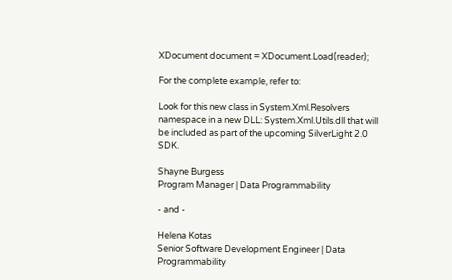XDocument document = XDocument.Load(reader);

For the complete example, refer to:

Look for this new class in System.Xml.Resolvers namespace in a new DLL: System.Xml.Utils.dll that will be included as part of the upcoming SilverLight 2.0 SDK.

Shayne Burgess
Program Manager | Data Programmability

- and -

Helena Kotas
Senior Software Development Engineer | Data Programmability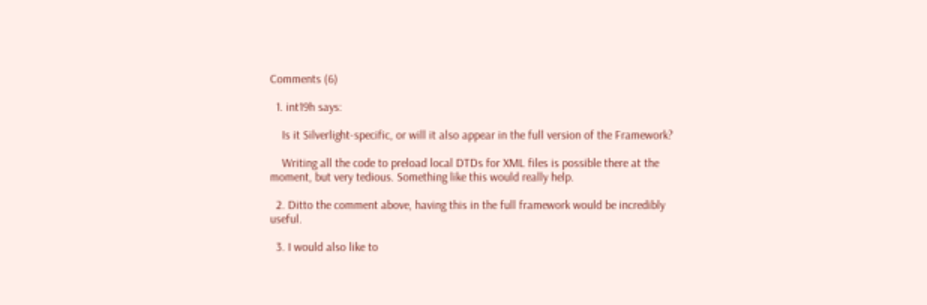Comments (6)

  1. int19h says:

    Is it Silverlight-specific, or will it also appear in the full version of the Framework?

    Writing all the code to preload local DTDs for XML files is possible there at the moment, but very tedious. Something like this would really help.

  2. Ditto the comment above, having this in the full framework would be incredibly useful.

  3. I would also like to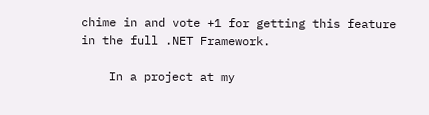chime in and vote +1 for getting this feature in the full .NET Framework.

    In a project at my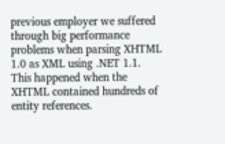previous employer we suffered through big performance problems when parsing XHTML 1.0 as XML using .NET 1.1. This happened when the XHTML contained hundreds of entity references.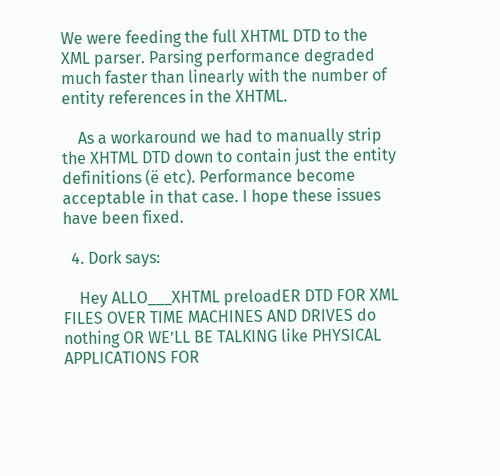We were feeding the full XHTML DTD to the XML parser. Parsing performance degraded much faster than linearly with the number of entity references in the XHTML.

    As a workaround we had to manually strip the XHTML DTD down to contain just the entity definitions (ë etc). Performance become acceptable in that case. I hope these issues have been fixed.

  4. Dork says:

    Hey ALLO___XHTML preloadER DTD FOR XML FILES OVER TIME MACHINES AND DRIVES do nothing OR WE’LL BE TALKING like PHYSICAL APPLICATIONS FOR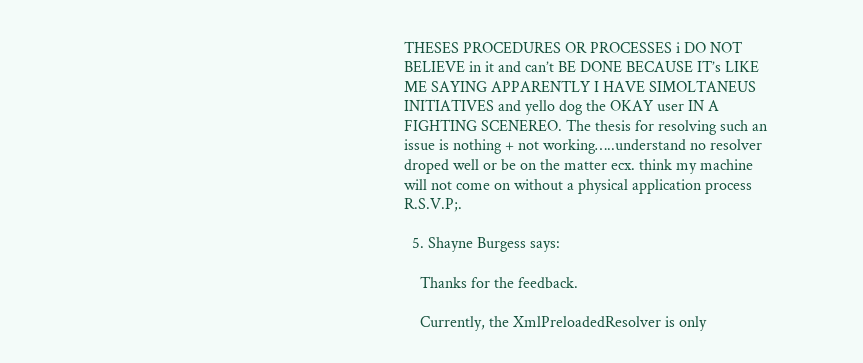THESES PROCEDURES OR PROCESSES i DO NOT BELIEVE in it and can’t BE DONE BECAUSE IT’s LIKE ME SAYING APPARENTLY I HAVE SIMOLTANEUS INITIATIVES and yello dog the OKAY user IN A FIGHTING SCENEREO. The thesis for resolving such an issue is nothing + not working…..understand no resolver droped well or be on the matter ecx. think my machine will not come on without a physical application process R.S.V.P;.

  5. Shayne Burgess says:

    Thanks for the feedback.

    Currently, the XmlPreloadedResolver is only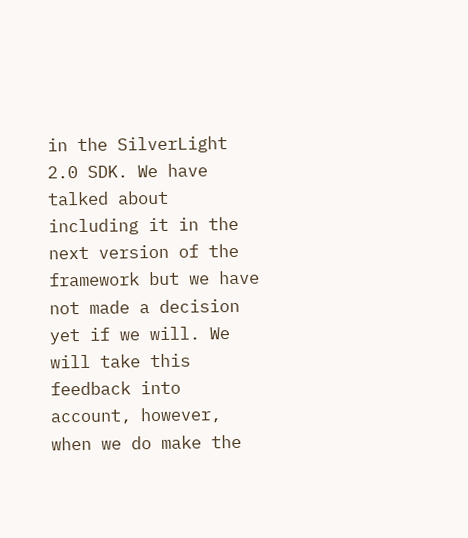in the SilverLight 2.0 SDK. We have talked about including it in the next version of the framework but we have not made a decision yet if we will. We will take this feedback into account, however, when we do make the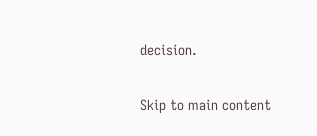decision.


Skip to main content